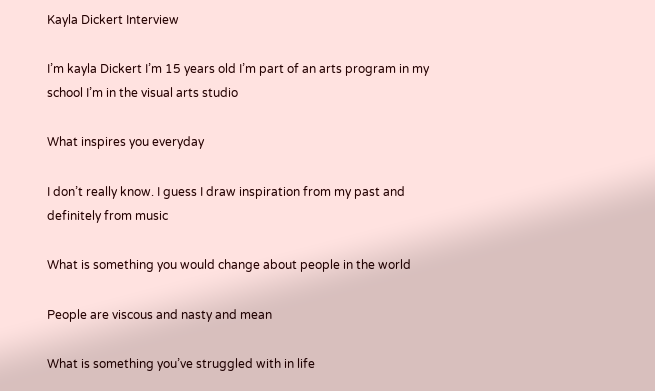Kayla Dickert Interview

I’m kayla Dickert I’m 15 years old I’m part of an arts program in my school I’m in the visual arts studio

What inspires you everyday

I don’t really know. I guess I draw inspiration from my past and definitely from music

What is something you would change about people in the world

People are viscous and nasty and mean

What is something you’ve struggled with in life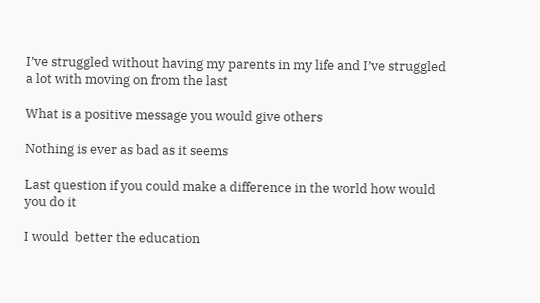I’ve struggled without having my parents in my life and I’ve struggled a lot with moving on from the last

What is a positive message you would give others

Nothing is ever as bad as it seems

Last question if you could make a difference in the world how would you do it

I would  better the education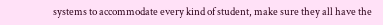systems to accommodate every kind of student, make sure they all have the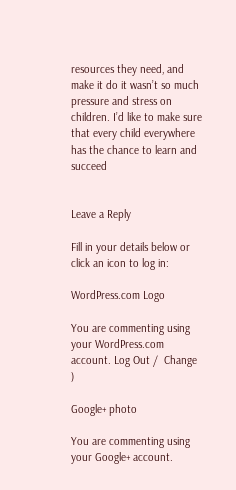resources they need, and make it do it wasn’t so much pressure and stress on children. I’d like to make sure that every child everywhere has the chance to learn and succeed


Leave a Reply

Fill in your details below or click an icon to log in:

WordPress.com Logo

You are commenting using your WordPress.com account. Log Out /  Change )

Google+ photo

You are commenting using your Google+ account.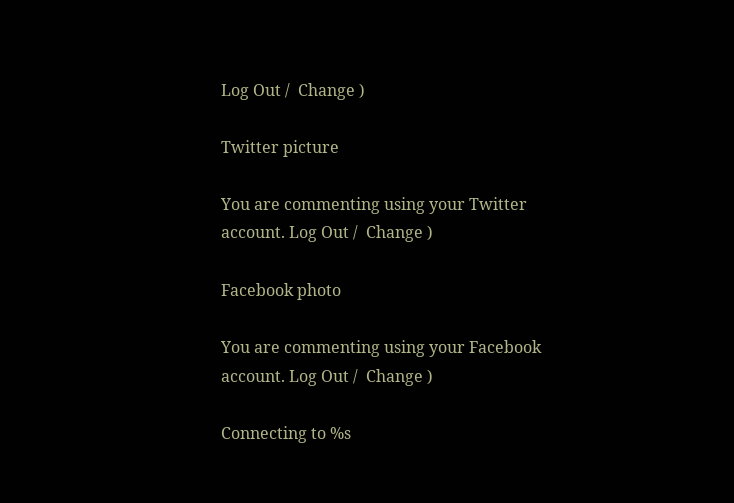Log Out /  Change )

Twitter picture

You are commenting using your Twitter account. Log Out /  Change )

Facebook photo

You are commenting using your Facebook account. Log Out /  Change )

Connecting to %s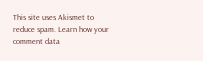This site uses Akismet to reduce spam. Learn how your comment data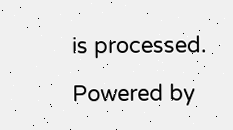is processed.

Powered by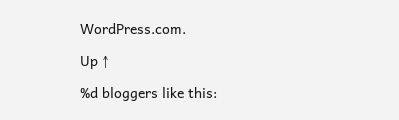WordPress.com.

Up ↑

%d bloggers like this: